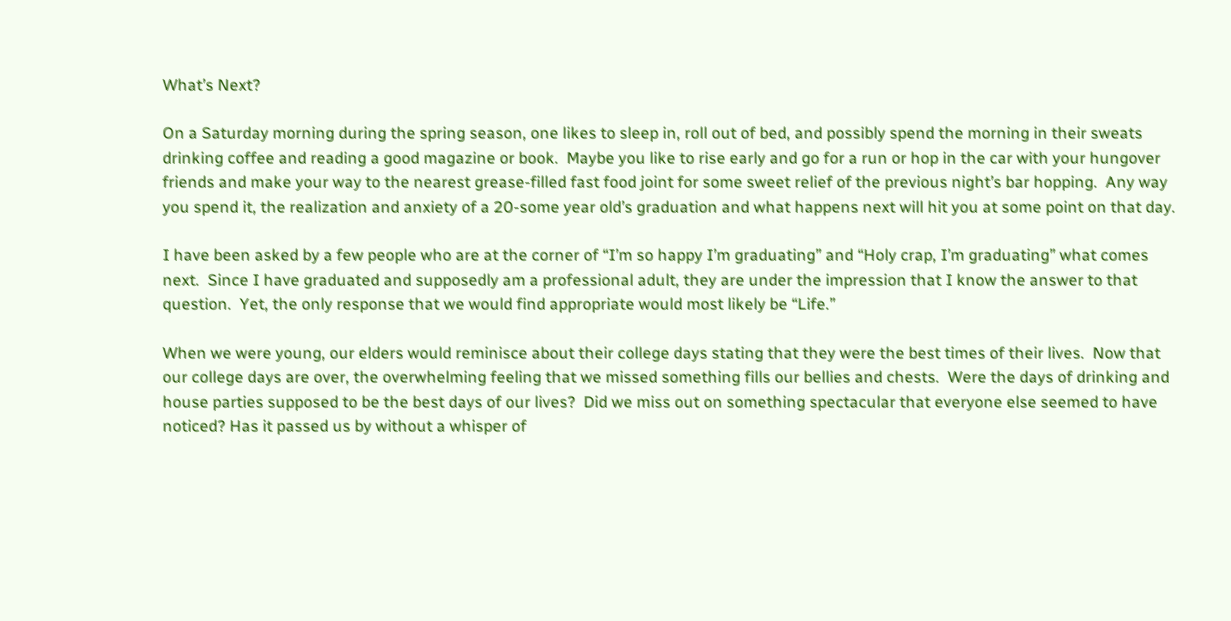What’s Next?

On a Saturday morning during the spring season, one likes to sleep in, roll out of bed, and possibly spend the morning in their sweats drinking coffee and reading a good magazine or book.  Maybe you like to rise early and go for a run or hop in the car with your hungover friends and make your way to the nearest grease-filled fast food joint for some sweet relief of the previous night’s bar hopping.  Any way you spend it, the realization and anxiety of a 20-some year old’s graduation and what happens next will hit you at some point on that day.

I have been asked by a few people who are at the corner of “I’m so happy I’m graduating” and “Holy crap, I’m graduating” what comes next.  Since I have graduated and supposedly am a professional adult, they are under the impression that I know the answer to that question.  Yet, the only response that we would find appropriate would most likely be “Life.”

When we were young, our elders would reminisce about their college days stating that they were the best times of their lives.  Now that our college days are over, the overwhelming feeling that we missed something fills our bellies and chests.  Were the days of drinking and house parties supposed to be the best days of our lives?  Did we miss out on something spectacular that everyone else seemed to have noticed? Has it passed us by without a whisper of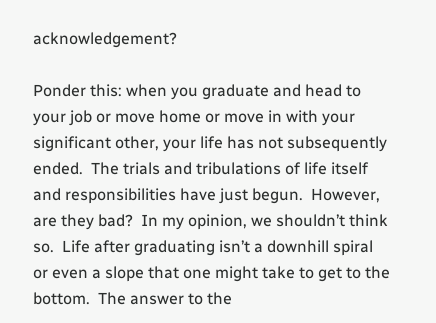acknowledgement?

Ponder this: when you graduate and head to your job or move home or move in with your significant other, your life has not subsequently ended.  The trials and tribulations of life itself and responsibilities have just begun.  However, are they bad?  In my opinion, we shouldn’t think so.  Life after graduating isn’t a downhill spiral or even a slope that one might take to get to the bottom.  The answer to the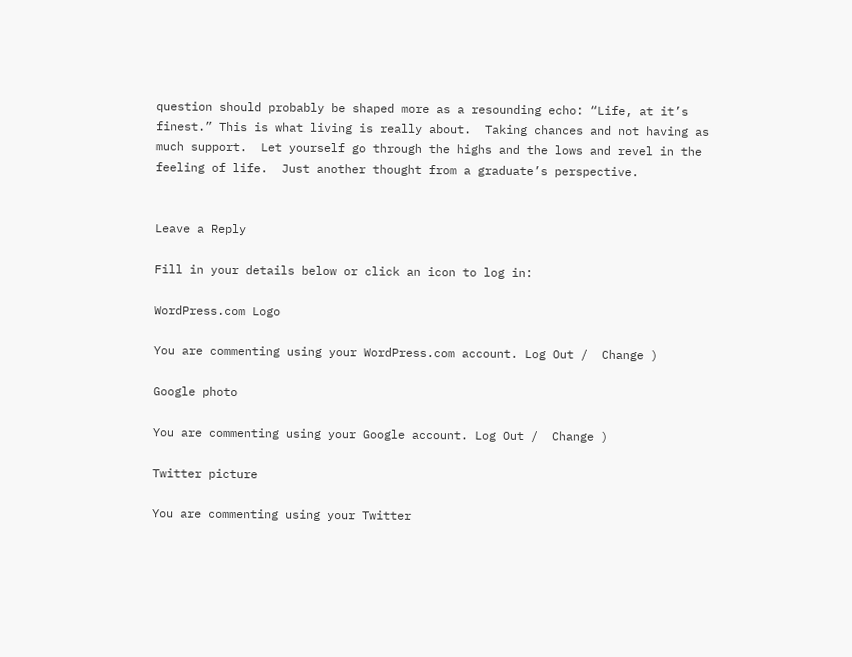question should probably be shaped more as a resounding echo: “Life, at it’s finest.” This is what living is really about.  Taking chances and not having as much support.  Let yourself go through the highs and the lows and revel in the feeling of life.  Just another thought from a graduate’s perspective.


Leave a Reply

Fill in your details below or click an icon to log in:

WordPress.com Logo

You are commenting using your WordPress.com account. Log Out /  Change )

Google photo

You are commenting using your Google account. Log Out /  Change )

Twitter picture

You are commenting using your Twitter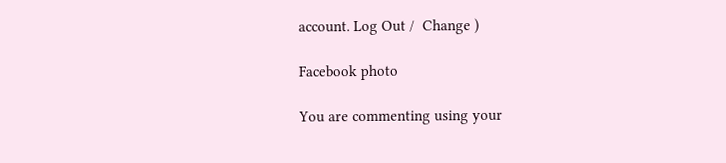account. Log Out /  Change )

Facebook photo

You are commenting using your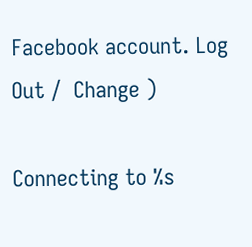Facebook account. Log Out /  Change )

Connecting to %s